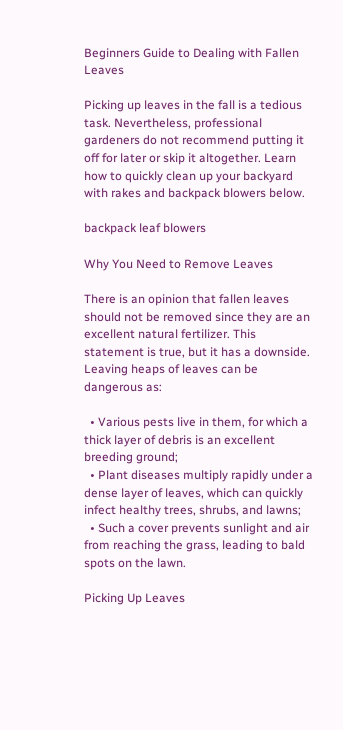Beginners Guide to Dealing with Fallen Leaves

Picking up leaves in the fall is a tedious task. Nevertheless, professional gardeners do not recommend putting it off for later or skip it altogether. Learn how to quickly clean up your backyard with rakes and backpack blowers below.

backpack leaf blowers

Why You Need to Remove Leaves

There is an opinion that fallen leaves should not be removed since they are an excellent natural fertilizer. This statement is true, but it has a downside. Leaving heaps of leaves can be dangerous as:

  • Various pests live in them, for which a thick layer of debris is an excellent breeding ground;
  • Plant diseases multiply rapidly under a dense layer of leaves, which can quickly infect healthy trees, shrubs, and lawns;
  • Such a cover prevents sunlight and air from reaching the grass, leading to bald spots on the lawn.

Picking Up Leaves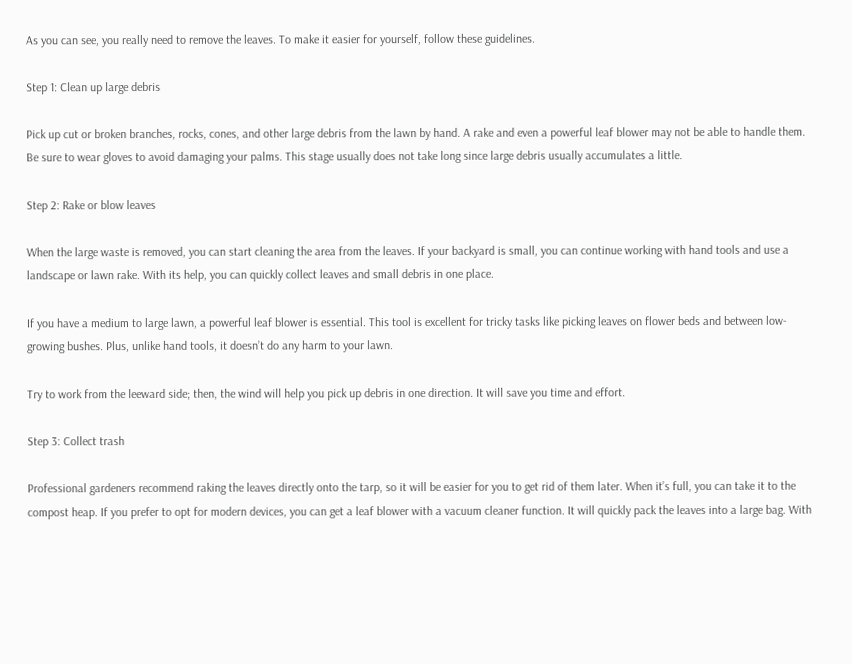As you can see, you really need to remove the leaves. To make it easier for yourself, follow these guidelines.

Step 1: Clean up large debris

Pick up cut or broken branches, rocks, cones, and other large debris from the lawn by hand. A rake and even a powerful leaf blower may not be able to handle them. Be sure to wear gloves to avoid damaging your palms. This stage usually does not take long since large debris usually accumulates a little.

Step 2: Rake or blow leaves

When the large waste is removed, you can start cleaning the area from the leaves. If your backyard is small, you can continue working with hand tools and use a landscape or lawn rake. With its help, you can quickly collect leaves and small debris in one place.

If you have a medium to large lawn, a powerful leaf blower is essential. This tool is excellent for tricky tasks like picking leaves on flower beds and between low-growing bushes. Plus, unlike hand tools, it doesn’t do any harm to your lawn.

Try to work from the leeward side; then, the wind will help you pick up debris in one direction. It will save you time and effort.

Step 3: Collect trash

Professional gardeners recommend raking the leaves directly onto the tarp, so it will be easier for you to get rid of them later. When it’s full, you can take it to the compost heap. If you prefer to opt for modern devices, you can get a leaf blower with a vacuum cleaner function. It will quickly pack the leaves into a large bag. With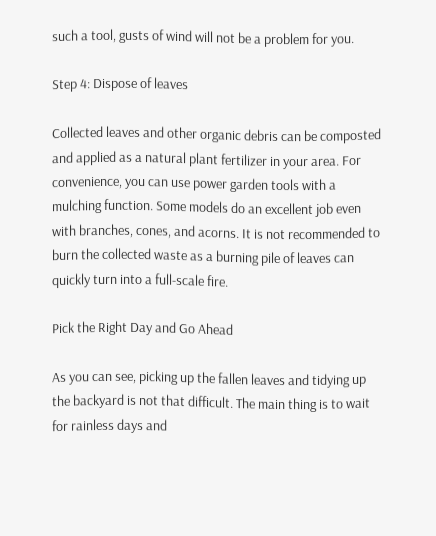such a tool, gusts of wind will not be a problem for you.

Step 4: Dispose of leaves

Collected leaves and other organic debris can be composted and applied as a natural plant fertilizer in your area. For convenience, you can use power garden tools with a mulching function. Some models do an excellent job even with branches, cones, and acorns. It is not recommended to burn the collected waste as a burning pile of leaves can quickly turn into a full-scale fire.

Pick the Right Day and Go Ahead

As you can see, picking up the fallen leaves and tidying up the backyard is not that difficult. The main thing is to wait for rainless days and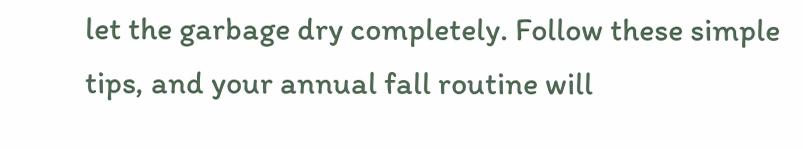let the garbage dry completely. Follow these simple tips, and your annual fall routine will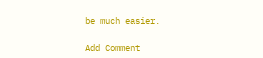be much easier.

Add Comment